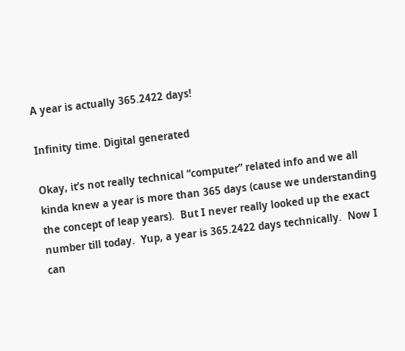A year is actually 365.2422 days!

Infinity time. Digital generated

Okay, it’s not really technical “computer” related info and we all kinda knew a year is more than 365 days (cause we understanding the concept of leap years).  But I never really looked up the exact number till today.  Yup, a year is 365.2422 days technically.  Now I can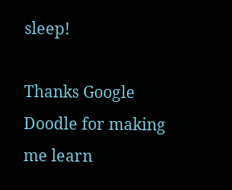sleep!

Thanks Google Doodle for making me learn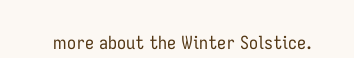more about the Winter Solstice.